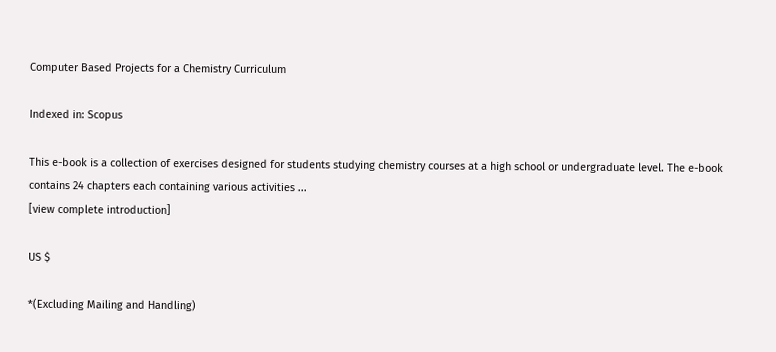Computer Based Projects for a Chemistry Curriculum

Indexed in: Scopus

This e-book is a collection of exercises designed for students studying chemistry courses at a high school or undergraduate level. The e-book contains 24 chapters each containing various activities ...
[view complete introduction]

US $

*(Excluding Mailing and Handling)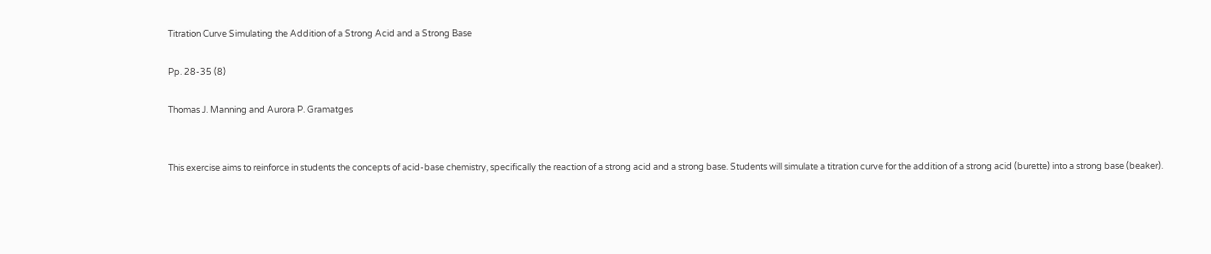Titration Curve Simulating the Addition of a Strong Acid and a Strong Base

Pp. 28-35 (8)

Thomas J. Manning and Aurora P. Gramatges


This exercise aims to reinforce in students the concepts of acid-base chemistry, specifically the reaction of a strong acid and a strong base. Students will simulate a titration curve for the addition of a strong acid (burette) into a strong base (beaker).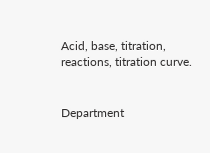Acid, base, titration, reactions, titration curve.


Department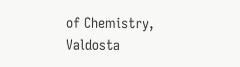of Chemistry, Valdosta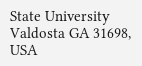State University Valdosta GA 31698, USA